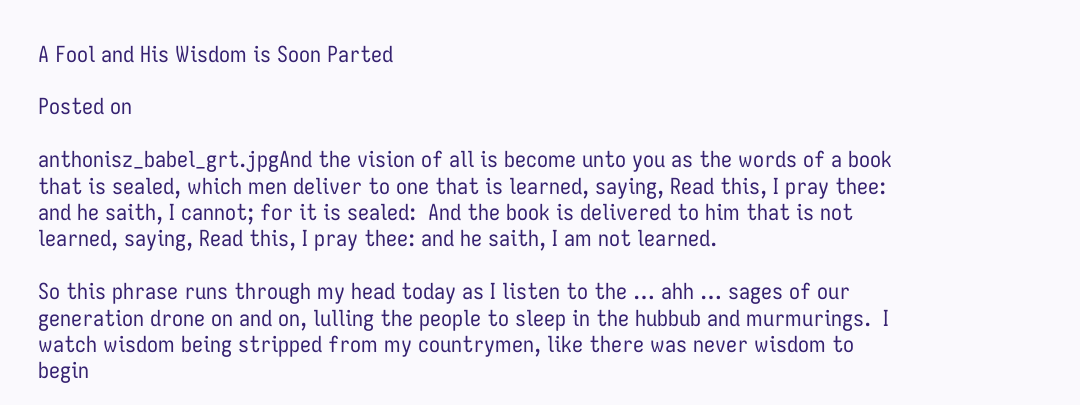A Fool and His Wisdom is Soon Parted

Posted on

anthonisz_babel_grt.jpgAnd the vision of all is become unto you as the words of a book that is sealed, which men deliver to one that is learned, saying, Read this, I pray thee: and he saith, I cannot; for it is sealed:  And the book is delivered to him that is not learned, saying, Read this, I pray thee: and he saith, I am not learned.

So this phrase runs through my head today as I listen to the … ahh … sages of our generation drone on and on, lulling the people to sleep in the hubbub and murmurings.  I watch wisdom being stripped from my countrymen, like there was never wisdom to begin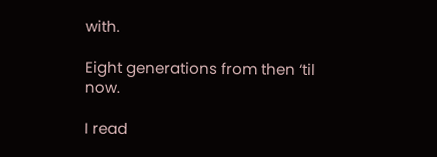with.

Eight generations from then ‘til now.

I read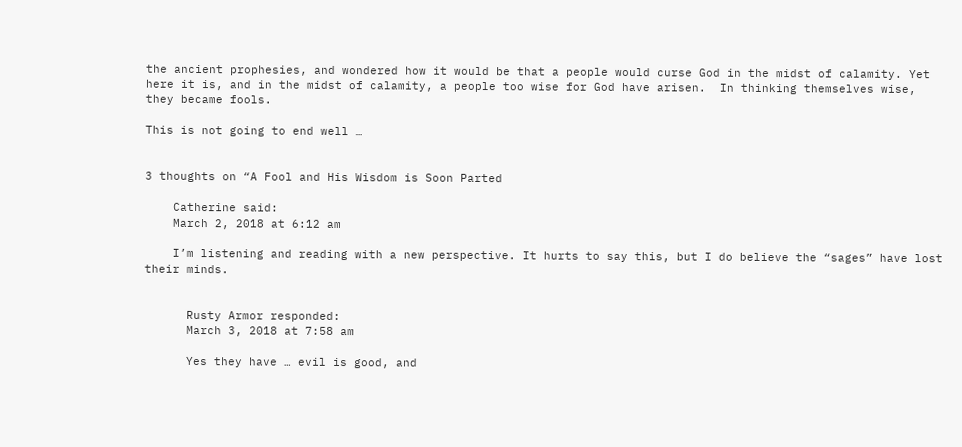the ancient prophesies, and wondered how it would be that a people would curse God in the midst of calamity. Yet here it is, and in the midst of calamity, a people too wise for God have arisen.  In thinking themselves wise, they became fools.

This is not going to end well …


3 thoughts on “A Fool and His Wisdom is Soon Parted

    Catherine said:
    March 2, 2018 at 6:12 am

    I’m listening and reading with a new perspective. It hurts to say this, but I do believe the “sages” have lost their minds.


      Rusty Armor responded:
      March 3, 2018 at 7:58 am

      Yes they have … evil is good, and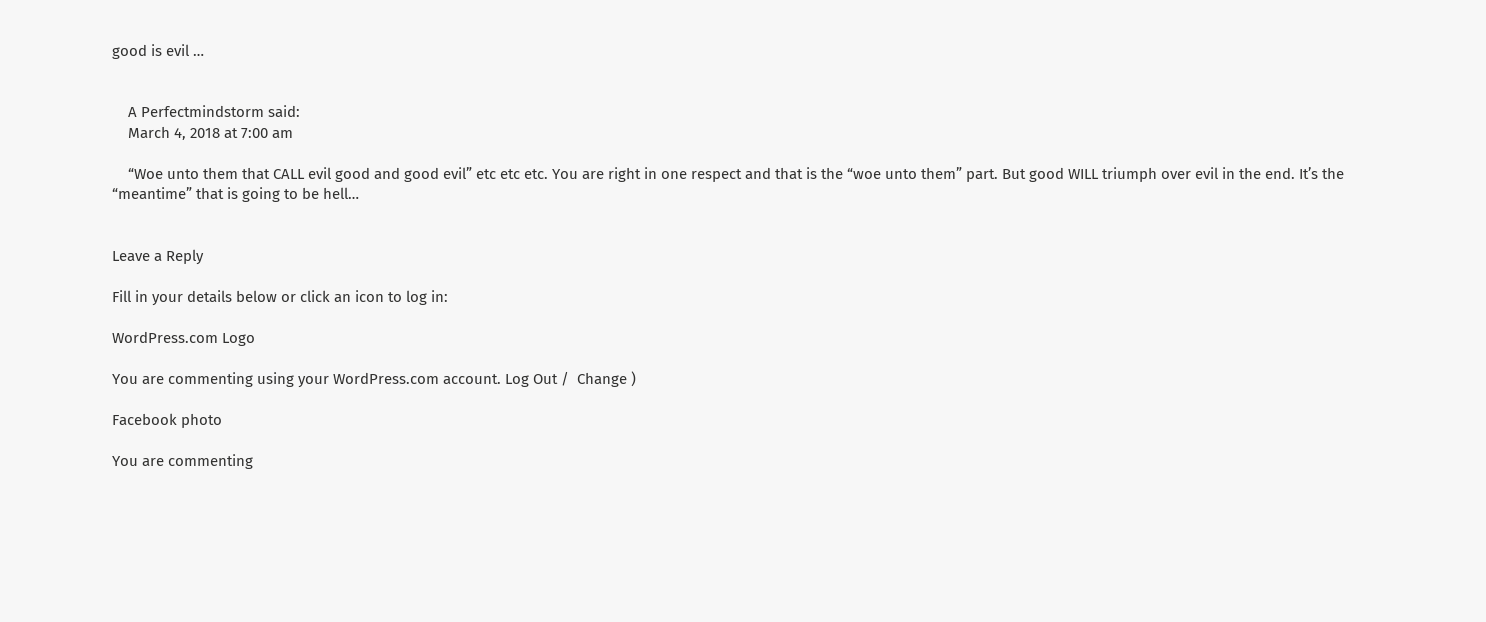good is evil …


    A Perfectmindstorm said:
    March 4, 2018 at 7:00 am

    “Woe unto them that CALL evil good and good evil” etc etc etc. You are right in one respect and that is the “woe unto them” part. But good WILL triumph over evil in the end. It’s the “meantime” that is going to be hell…


Leave a Reply

Fill in your details below or click an icon to log in:

WordPress.com Logo

You are commenting using your WordPress.com account. Log Out /  Change )

Facebook photo

You are commenting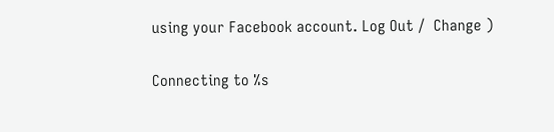using your Facebook account. Log Out /  Change )

Connecting to %s